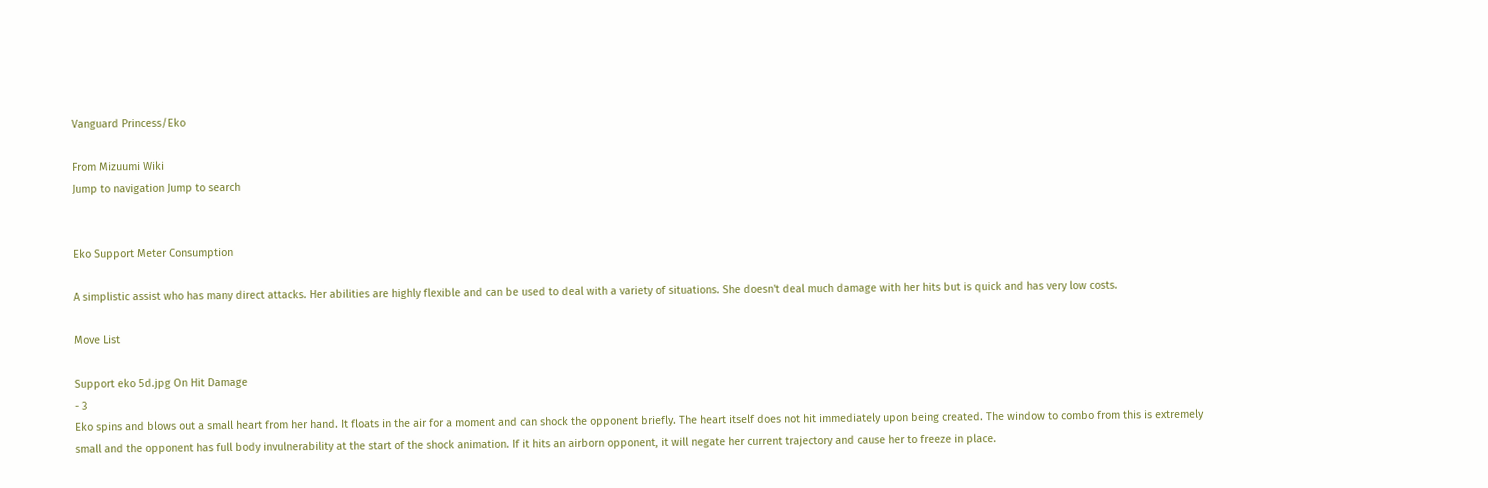Vanguard Princess/Eko

From Mizuumi Wiki
Jump to navigation Jump to search


Eko Support Meter Consumption

A simplistic assist who has many direct attacks. Her abilities are highly flexible and can be used to deal with a variety of situations. She doesn't deal much damage with her hits but is quick and has very low costs.

Move List

Support eko 5d.jpg On Hit Damage
- 3
Eko spins and blows out a small heart from her hand. It floats in the air for a moment and can shock the opponent briefly. The heart itself does not hit immediately upon being created. The window to combo from this is extremely small and the opponent has full body invulnerability at the start of the shock animation. If it hits an airborn opponent, it will negate her current trajectory and cause her to freeze in place.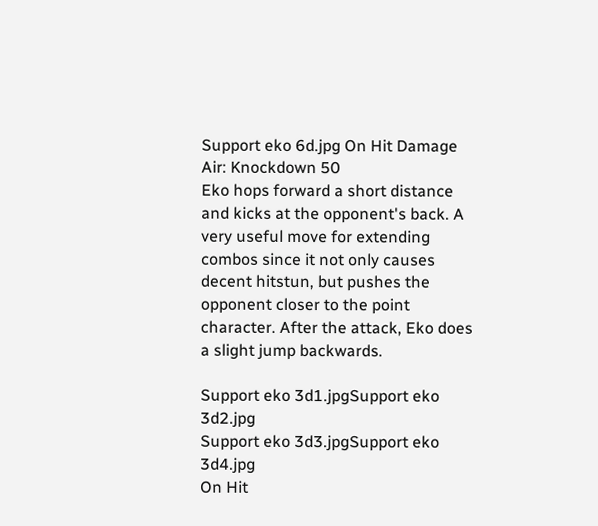Support eko 6d.jpg On Hit Damage
Air: Knockdown 50
Eko hops forward a short distance and kicks at the opponent's back. A very useful move for extending combos since it not only causes decent hitstun, but pushes the opponent closer to the point character. After the attack, Eko does a slight jump backwards.

Support eko 3d1.jpgSupport eko 3d2.jpg
Support eko 3d3.jpgSupport eko 3d4.jpg
On Hit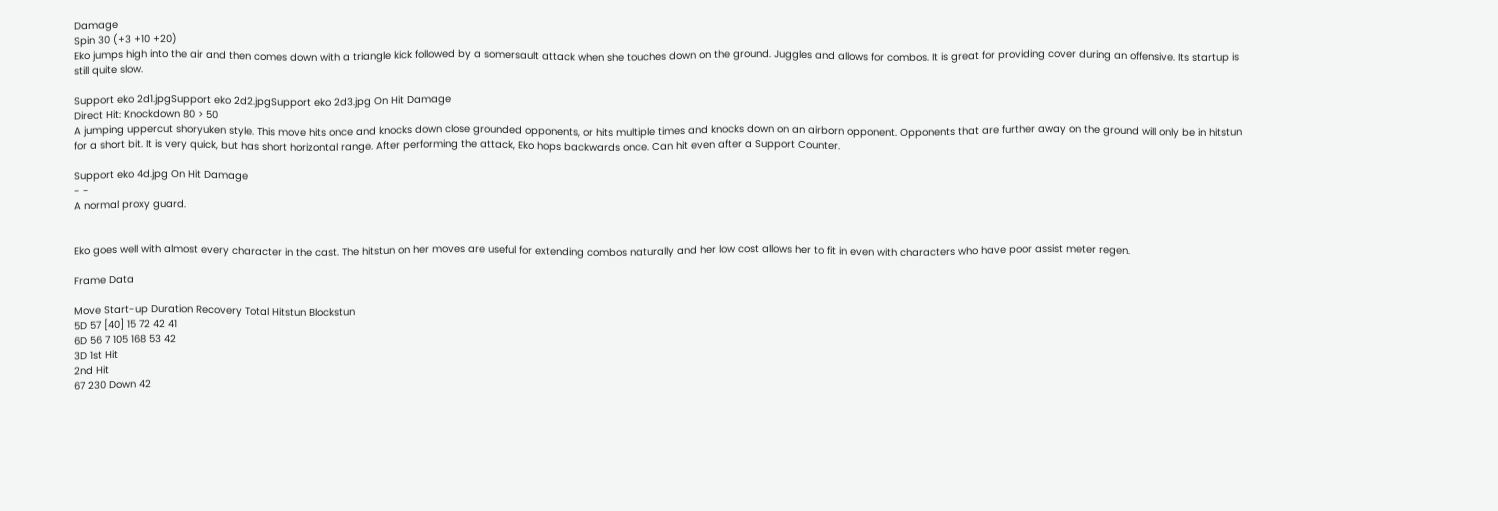Damage
Spin 30 (+3 +10 +20)
Eko jumps high into the air and then comes down with a triangle kick followed by a somersault attack when she touches down on the ground. Juggles and allows for combos. It is great for providing cover during an offensive. Its startup is still quite slow.

Support eko 2d1.jpgSupport eko 2d2.jpgSupport eko 2d3.jpg On Hit Damage
Direct Hit: Knockdown 80 > 50
A jumping uppercut shoryuken style. This move hits once and knocks down close grounded opponents, or hits multiple times and knocks down on an airborn opponent. Opponents that are further away on the ground will only be in hitstun for a short bit. It is very quick, but has short horizontal range. After performing the attack, Eko hops backwards once. Can hit even after a Support Counter.

Support eko 4d.jpg On Hit Damage
- -
A normal proxy guard.


Eko goes well with almost every character in the cast. The hitstun on her moves are useful for extending combos naturally and her low cost allows her to fit in even with characters who have poor assist meter regen.

Frame Data

Move Start-up Duration Recovery Total Hitstun Blockstun
5D 57 [40] 15 72 42 41
6D 56 7 105 168 53 42
3D 1st Hit
2nd Hit
67 230 Down 42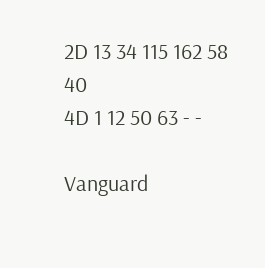2D 13 34 115 162 58 40
4D 1 12 50 63 - -

Vanguard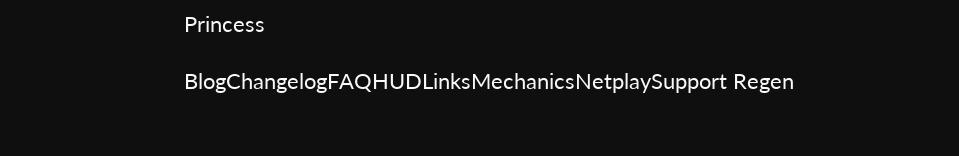Princess

BlogChangelogFAQHUDLinksMechanicsNetplaySupport Regen